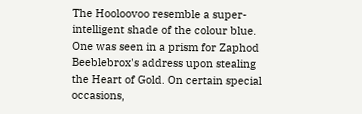The Hooloovoo resemble a super-intelligent shade of the colour blue. One was seen in a prism for Zaphod Beeblebrox's address upon stealing the Heart of Gold. On certain special occasions,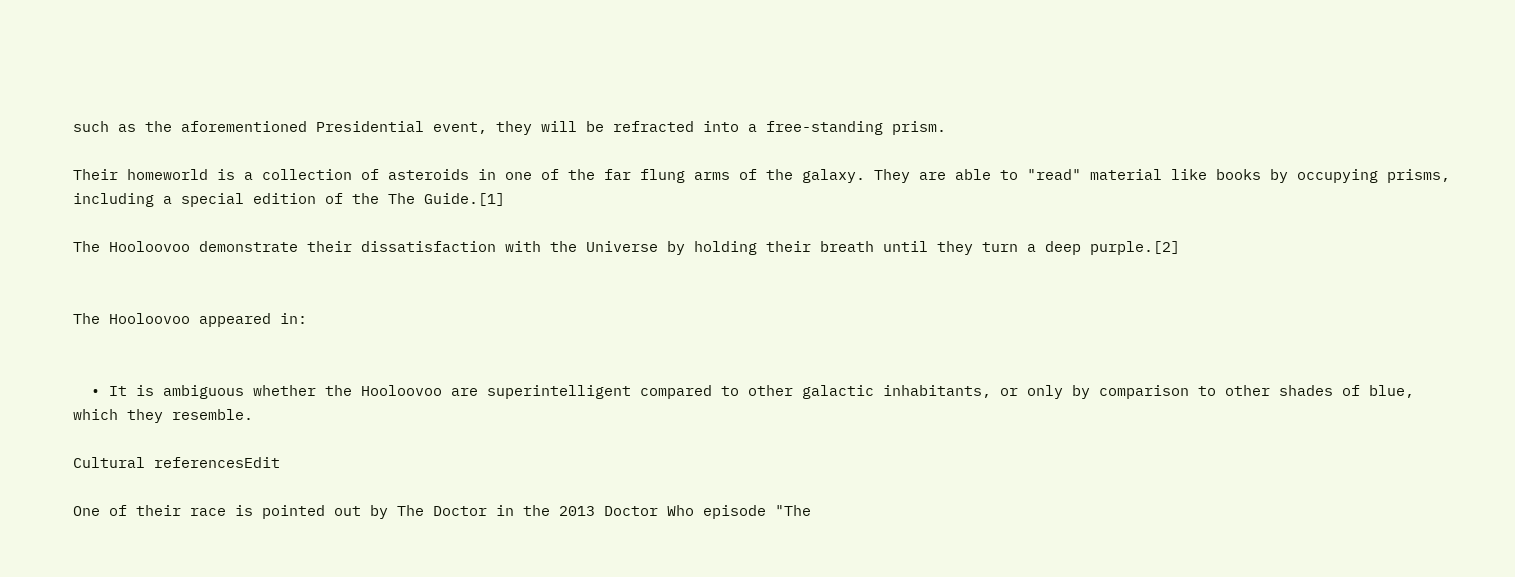such as the aforementioned Presidential event, they will be refracted into a free-standing prism.

Their homeworld is a collection of asteroids in one of the far flung arms of the galaxy. They are able to "read" material like books by occupying prisms, including a special edition of the The Guide.[1]

The Hooloovoo demonstrate their dissatisfaction with the Universe by holding their breath until they turn a deep purple.[2]


The Hooloovoo appeared in:


  • It is ambiguous whether the Hooloovoo are superintelligent compared to other galactic inhabitants, or only by comparison to other shades of blue, which they resemble.

Cultural referencesEdit

One of their race is pointed out by The Doctor in the 2013 Doctor Who episode "The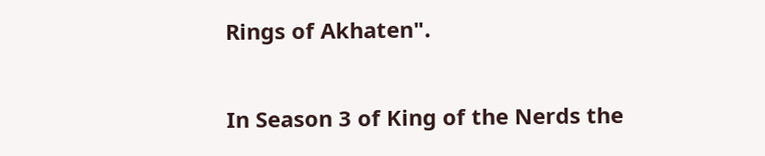Rings of Akhaten".

In Season 3 of King of the Nerds the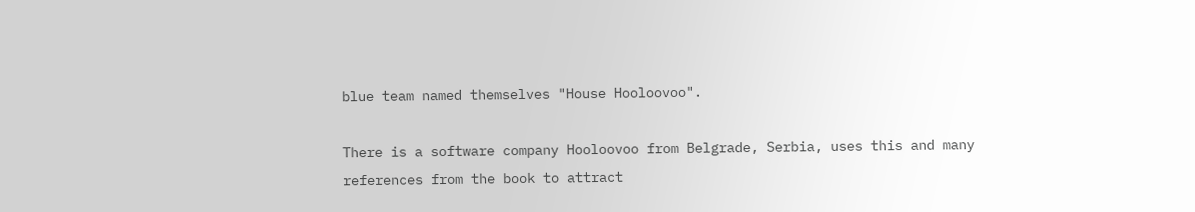blue team named themselves "House Hooloovoo".

There is a software company Hooloovoo from Belgrade, Serbia, uses this and many references from the book to attract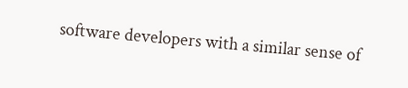software developers with a similar sense of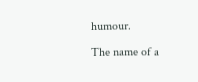humour.

The name of a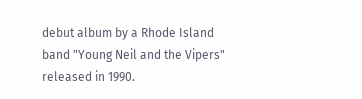debut album by a Rhode Island band "Young Neil and the Vipers" released in 1990.